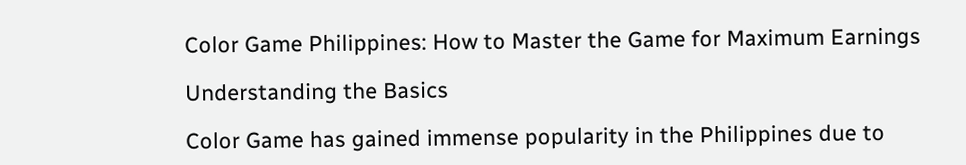Color Game Philippines: How to Master the Game for Maximum Earnings

Understanding the Basics

Color Game has gained immense popularity in the Philippines due to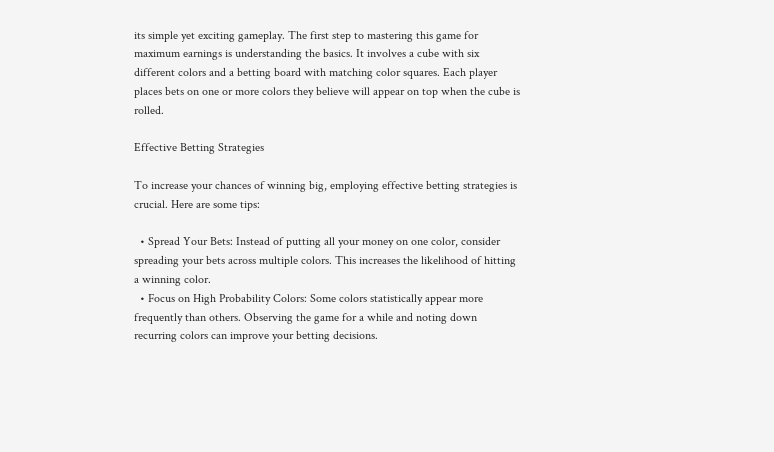its simple yet exciting gameplay. The first step to mastering this game for maximum earnings is understanding the basics. It involves a cube with six different colors and a betting board with matching color squares. Each player places bets on one or more colors they believe will appear on top when the cube is rolled.

Effective Betting Strategies

To increase your chances of winning big, employing effective betting strategies is crucial. Here are some tips:

  • Spread Your Bets: Instead of putting all your money on one color, consider spreading your bets across multiple colors. This increases the likelihood of hitting a winning color.
  • Focus on High Probability Colors: Some colors statistically appear more frequently than others. Observing the game for a while and noting down recurring colors can improve your betting decisions.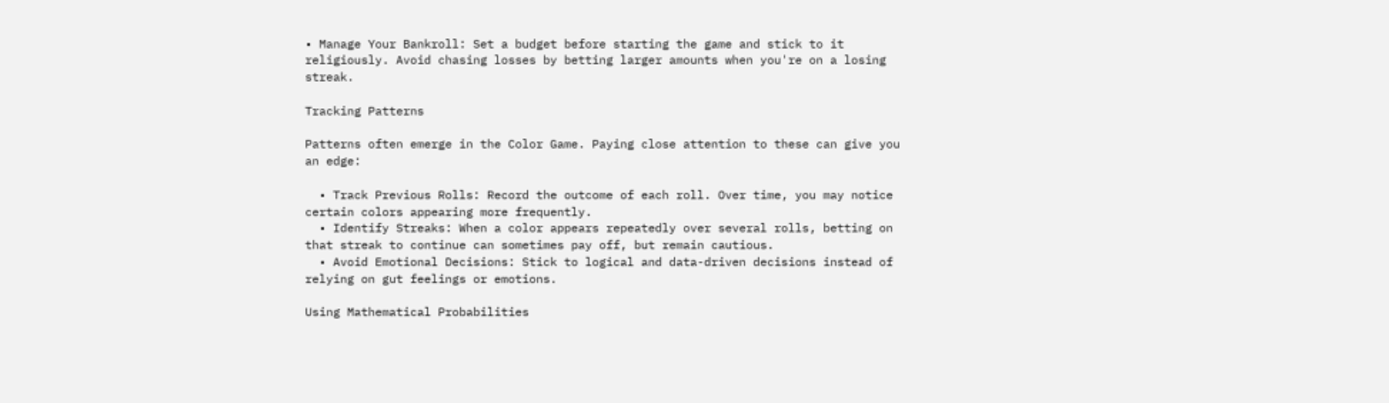• Manage Your Bankroll: Set a budget before starting the game and stick to it religiously. Avoid chasing losses by betting larger amounts when you're on a losing streak.

Tracking Patterns

Patterns often emerge in the Color Game. Paying close attention to these can give you an edge:

  • Track Previous Rolls: Record the outcome of each roll. Over time, you may notice certain colors appearing more frequently.
  • Identify Streaks: When a color appears repeatedly over several rolls, betting on that streak to continue can sometimes pay off, but remain cautious.
  • Avoid Emotional Decisions: Stick to logical and data-driven decisions instead of relying on gut feelings or emotions.

Using Mathematical Probabilities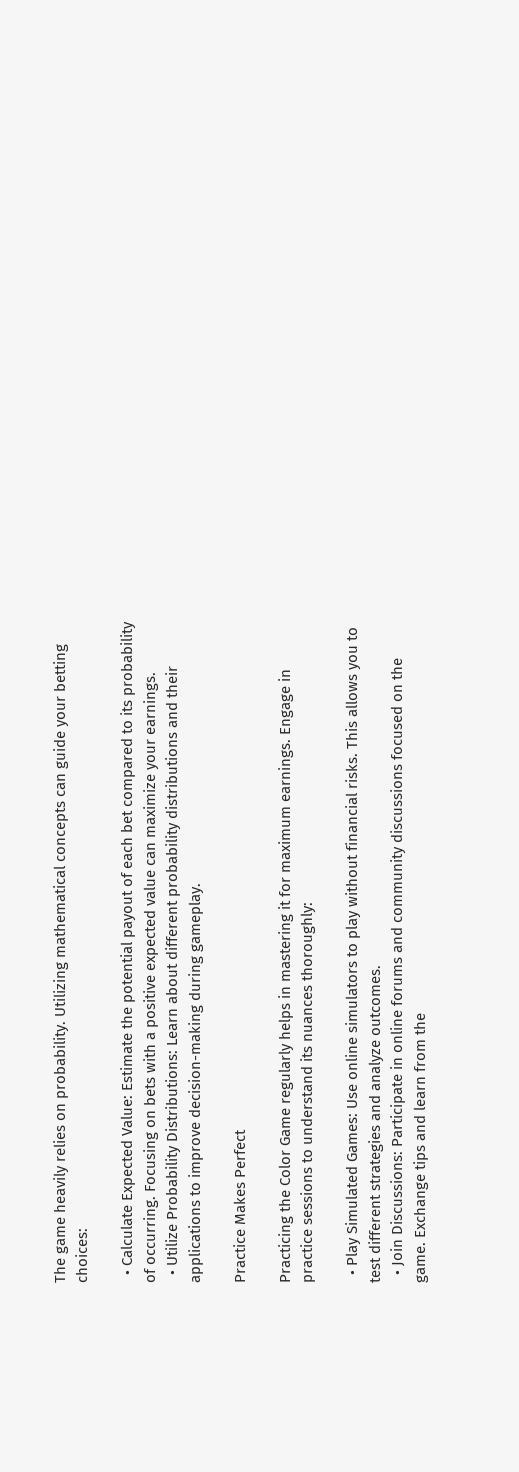The game heavily relies on probability. Utilizing mathematical concepts can guide your betting choices:

  • Calculate Expected Value: Estimate the potential payout of each bet compared to its probability of occurring. Focusing on bets with a positive expected value can maximize your earnings.
  • Utilize Probability Distributions: Learn about different probability distributions and their applications to improve decision-making during gameplay.

Practice Makes Perfect

Practicing the Color Game regularly helps in mastering it for maximum earnings. Engage in practice sessions to understand its nuances thoroughly:

  • Play Simulated Games: Use online simulators to play without financial risks. This allows you to test different strategies and analyze outcomes.
  • Join Discussions: Participate in online forums and community discussions focused on the game. Exchange tips and learn from the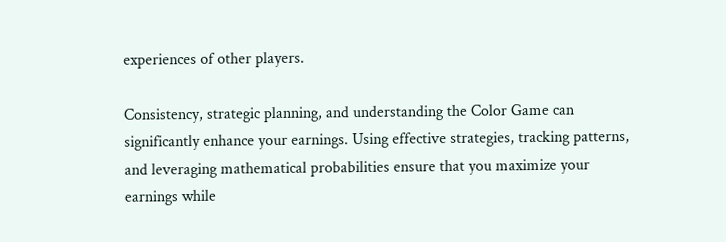experiences of other players.

Consistency, strategic planning, and understanding the Color Game can significantly enhance your earnings. Using effective strategies, tracking patterns, and leveraging mathematical probabilities ensure that you maximize your earnings while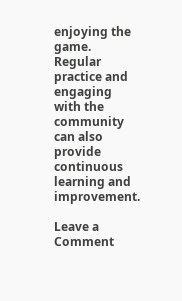enjoying the game. Regular practice and engaging with the community can also provide continuous learning and improvement.

Leave a Comment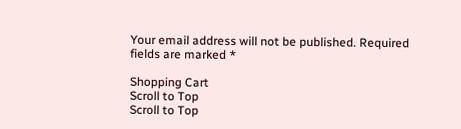Your email address will not be published. Required fields are marked *

Shopping Cart
Scroll to Top
Scroll to Top